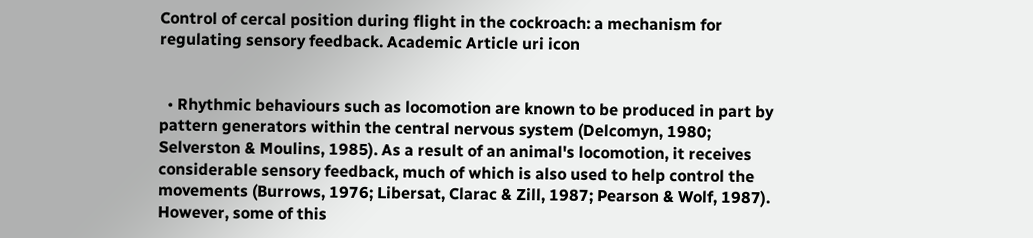Control of cercal position during flight in the cockroach: a mechanism for regulating sensory feedback. Academic Article uri icon


  • Rhythmic behaviours such as locomotion are known to be produced in part by pattern generators within the central nervous system (Delcomyn, 1980; Selverston & Moulins, 1985). As a result of an animal's locomotion, it receives considerable sensory feedback, much of which is also used to help control the movements (Burrows, 1976; Libersat, Clarac & Zill, 1987; Pearson & Wolf, 1987). However, some of this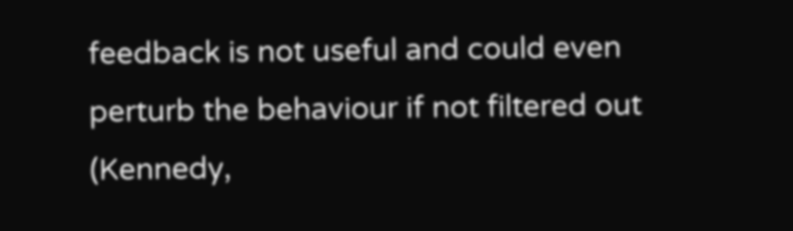feedback is not useful and could even perturb the behaviour if not filtered out (Kennedy,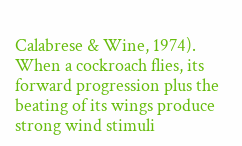Calabrese & Wine, 1974). When a cockroach flies, its forward progression plus the beating of its wings produce strong wind stimuli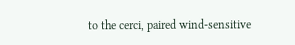to the cerci, paired wind-sensitive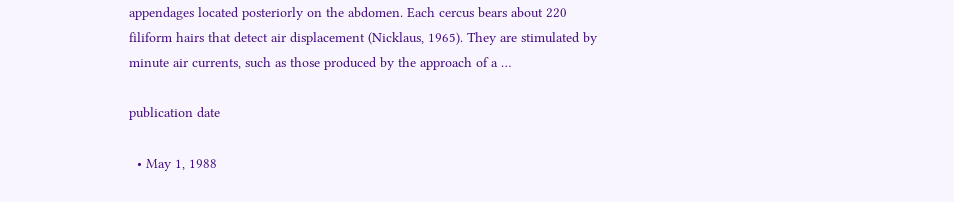appendages located posteriorly on the abdomen. Each cercus bears about 220 filiform hairs that detect air displacement (Nicklaus, 1965). They are stimulated by minute air currents, such as those produced by the approach of a …

publication date

  • May 1, 1988